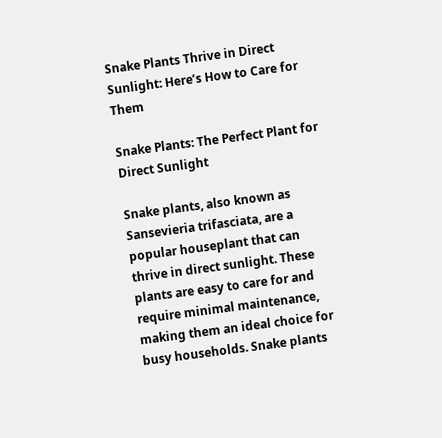Snake Plants Thrive in Direct Sunlight: Here’s How to Care for Them

Snake Plants: The Perfect Plant for Direct Sunlight

Snake plants, also known as Sansevieria trifasciata, are a popular houseplant that can thrive in direct sunlight. These plants are easy to care for and require minimal maintenance, making them an ideal choice for busy households. Snake plants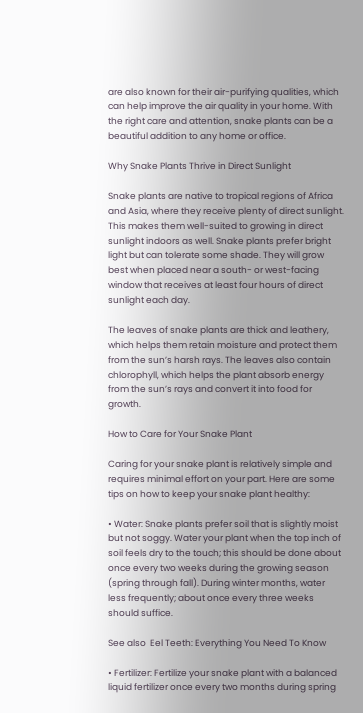are also known for their air-purifying qualities, which can help improve the air quality in your home. With the right care and attention, snake plants can be a beautiful addition to any home or office.

Why Snake Plants Thrive in Direct Sunlight

Snake plants are native to tropical regions of Africa and Asia, where they receive plenty of direct sunlight. This makes them well-suited to growing in direct sunlight indoors as well. Snake plants prefer bright light but can tolerate some shade. They will grow best when placed near a south- or west-facing window that receives at least four hours of direct sunlight each day.

The leaves of snake plants are thick and leathery, which helps them retain moisture and protect them from the sun’s harsh rays. The leaves also contain chlorophyll, which helps the plant absorb energy from the sun’s rays and convert it into food for growth.

How to Care for Your Snake Plant

Caring for your snake plant is relatively simple and requires minimal effort on your part. Here are some tips on how to keep your snake plant healthy:

• Water: Snake plants prefer soil that is slightly moist but not soggy. Water your plant when the top inch of soil feels dry to the touch; this should be done about once every two weeks during the growing season (spring through fall). During winter months, water less frequently; about once every three weeks should suffice.

See also  Eel Teeth: Everything You Need To Know

• Fertilizer: Fertilize your snake plant with a balanced liquid fertilizer once every two months during spring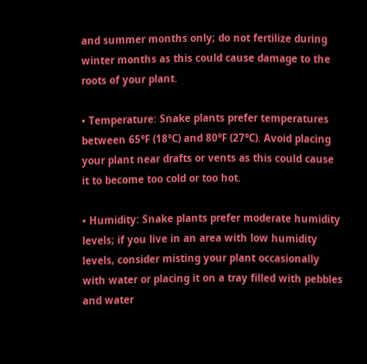and summer months only; do not fertilize during winter months as this could cause damage to the roots of your plant.

• Temperature: Snake plants prefer temperatures between 65°F (18°C) and 80°F (27°C). Avoid placing your plant near drafts or vents as this could cause it to become too cold or too hot.

• Humidity: Snake plants prefer moderate humidity levels; if you live in an area with low humidity levels, consider misting your plant occasionally with water or placing it on a tray filled with pebbles and water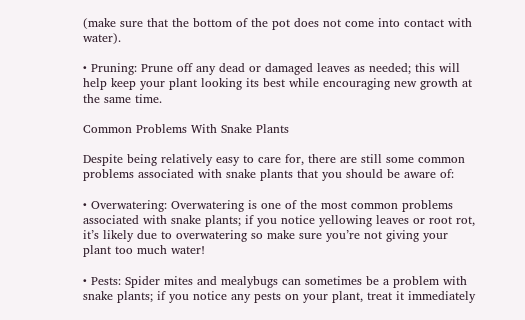(make sure that the bottom of the pot does not come into contact with water).

• Pruning: Prune off any dead or damaged leaves as needed; this will help keep your plant looking its best while encouraging new growth at the same time.

Common Problems With Snake Plants

Despite being relatively easy to care for, there are still some common problems associated with snake plants that you should be aware of:

• Overwatering: Overwatering is one of the most common problems associated with snake plants; if you notice yellowing leaves or root rot, it’s likely due to overwatering so make sure you’re not giving your plant too much water!

• Pests: Spider mites and mealybugs can sometimes be a problem with snake plants; if you notice any pests on your plant, treat it immediately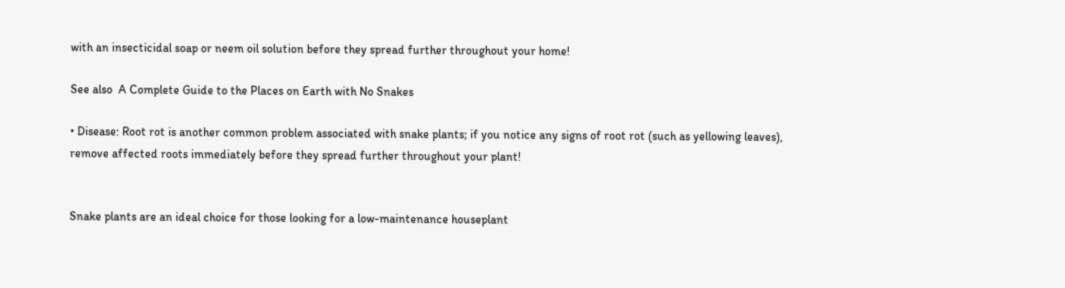with an insecticidal soap or neem oil solution before they spread further throughout your home!

See also  A Complete Guide to the Places on Earth with No Snakes

• Disease: Root rot is another common problem associated with snake plants; if you notice any signs of root rot (such as yellowing leaves), remove affected roots immediately before they spread further throughout your plant!


Snake plants are an ideal choice for those looking for a low-maintenance houseplant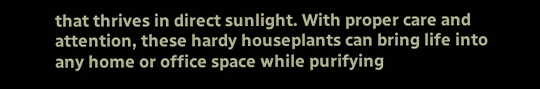that thrives in direct sunlight. With proper care and attention, these hardy houseplants can bring life into any home or office space while purifying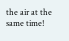the air at the same time!